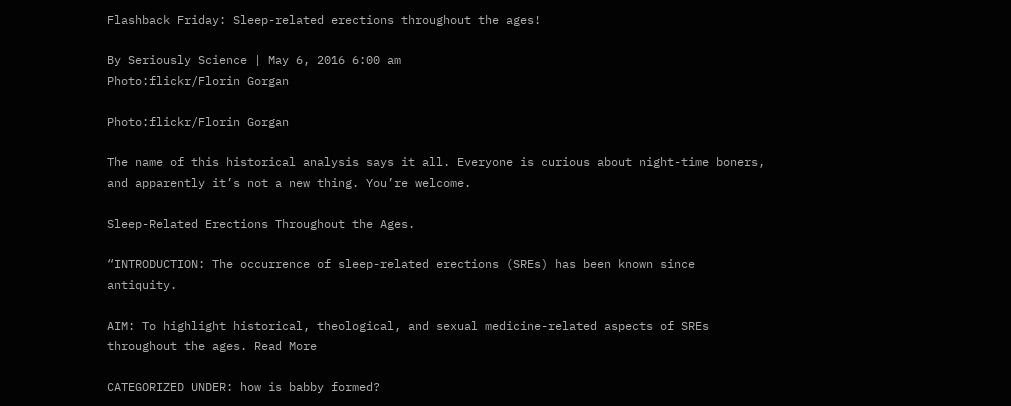Flashback Friday: Sleep-related erections throughout the ages!

By Seriously Science | May 6, 2016 6:00 am
Photo:flickr/Florin Gorgan

Photo:flickr/Florin Gorgan

The name of this historical analysis says it all. Everyone is curious about night-time boners, and apparently it’s not a new thing. You’re welcome.

Sleep-Related Erections Throughout the Ages.

“INTRODUCTION: The occurrence of sleep-related erections (SREs) has been known since antiquity.

AIM: To highlight historical, theological, and sexual medicine-related aspects of SREs throughout the ages. Read More

CATEGORIZED UNDER: how is babby formed?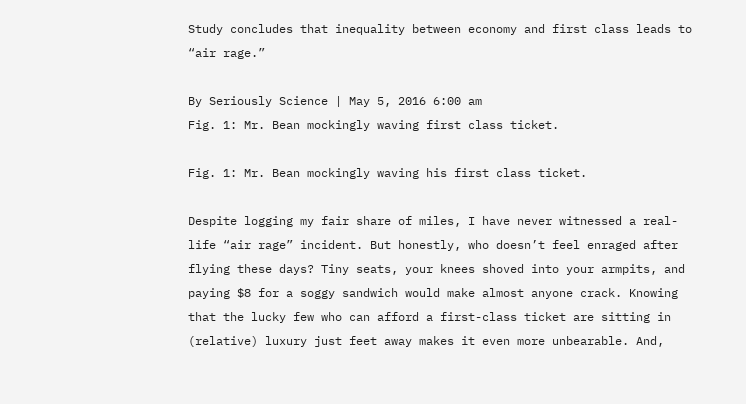Study concludes that inequality between economy and first class leads to “air rage.”

By Seriously Science | May 5, 2016 6:00 am
Fig. 1: Mr. Bean mockingly waving first class ticket.

Fig. 1: Mr. Bean mockingly waving his first class ticket.

Despite logging my fair share of miles, I have never witnessed a real-life “air rage” incident. But honestly, who doesn’t feel enraged after flying these days? Tiny seats, your knees shoved into your armpits, and paying $8 for a soggy sandwich would make almost anyone crack. Knowing that the lucky few who can afford a first-class ticket are sitting in (relative) luxury just feet away makes it even more unbearable. And,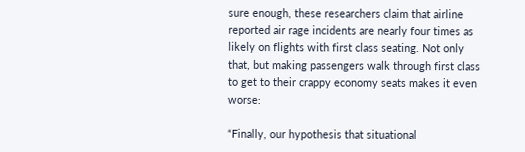sure enough, these researchers claim that airline reported air rage incidents are nearly four times as likely on flights with first class seating. Not only that, but making passengers walk through first class to get to their crappy economy seats makes it even worse:

“Finally, our hypothesis that situational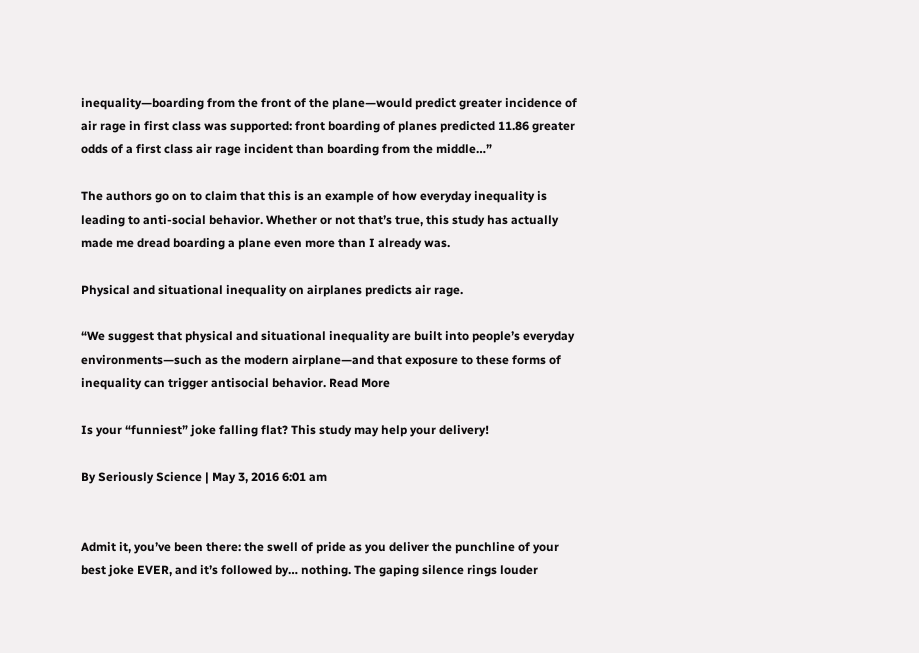inequality—boarding from the front of the plane—would predict greater incidence of air rage in first class was supported: front boarding of planes predicted 11.86 greater odds of a first class air rage incident than boarding from the middle…”

The authors go on to claim that this is an example of how everyday inequality is leading to anti-social behavior. Whether or not that’s true, this study has actually made me dread boarding a plane even more than I already was.

Physical and situational inequality on airplanes predicts air rage.

“We suggest that physical and situational inequality are built into people’s everyday environments—such as the modern airplane—and that exposure to these forms of inequality can trigger antisocial behavior. Read More

Is your “funniest” joke falling flat? This study may help your delivery!

By Seriously Science | May 3, 2016 6:01 am


Admit it, you’ve been there: the swell of pride as you deliver the punchline of your best joke EVER, and it’s followed by… nothing. The gaping silence rings louder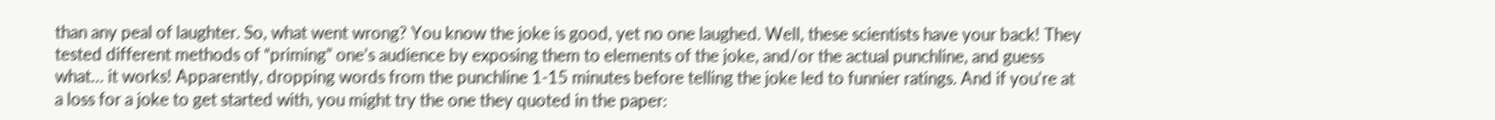than any peal of laughter. So, what went wrong? You know the joke is good, yet no one laughed. Well, these scientists have your back! They tested different methods of “priming” one’s audience by exposing them to elements of the joke, and/or the actual punchline, and guess what… it works! Apparently, dropping words from the punchline 1-15 minutes before telling the joke led to funnier ratings. And if you’re at a loss for a joke to get started with, you might try the one they quoted in the paper: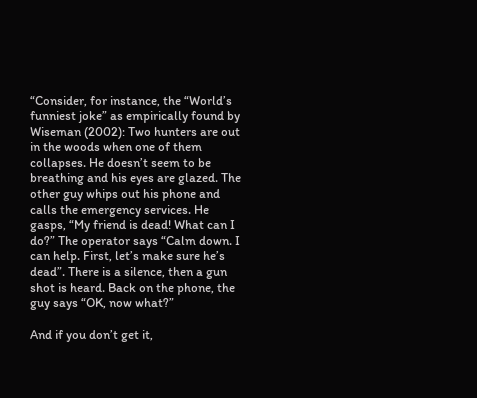“Consider, for instance, the “World’s funniest joke” as empirically found by Wiseman (2002): Two hunters are out in the woods when one of them collapses. He doesn’t seem to be breathing and his eyes are glazed. The other guy whips out his phone and calls the emergency services. He gasps, “My friend is dead! What can I do?” The operator says “Calm down. I can help. First, let’s make sure he’s dead”. There is a silence, then a gun shot is heard. Back on the phone, the guy says “OK, now what?”

And if you don’t get it,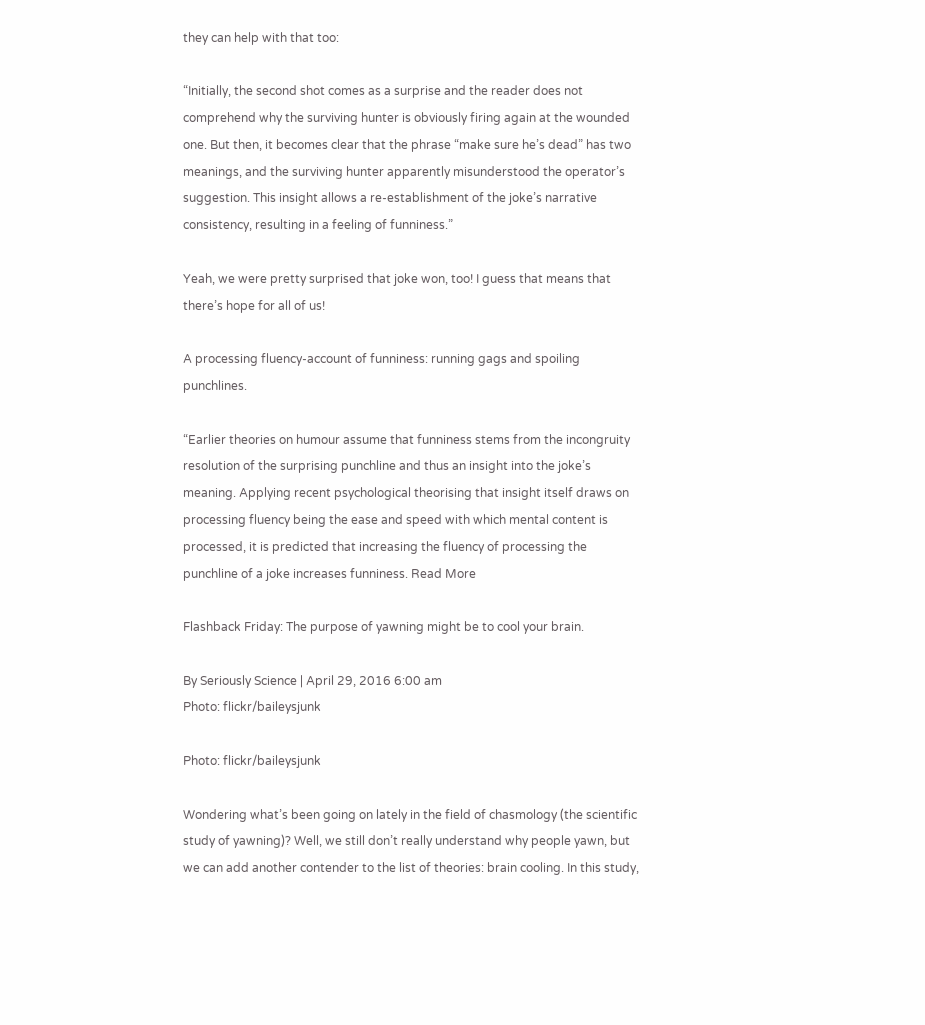they can help with that too:

“Initially, the second shot comes as a surprise and the reader does not comprehend why the surviving hunter is obviously firing again at the wounded one. But then, it becomes clear that the phrase “make sure he’s dead” has two meanings, and the surviving hunter apparently misunderstood the operator’s suggestion. This insight allows a re-establishment of the joke’s narrative consistency, resulting in a feeling of funniness.”

Yeah, we were pretty surprised that joke won, too! I guess that means that there’s hope for all of us!

A processing fluency-account of funniness: running gags and spoiling punchlines.

“Earlier theories on humour assume that funniness stems from the incongruity resolution of the surprising punchline and thus an insight into the joke’s meaning. Applying recent psychological theorising that insight itself draws on processing fluency being the ease and speed with which mental content is processed, it is predicted that increasing the fluency of processing the punchline of a joke increases funniness. Read More

Flashback Friday: The purpose of yawning might be to cool your brain.

By Seriously Science | April 29, 2016 6:00 am
Photo: flickr/baileysjunk

Photo: flickr/baileysjunk

Wondering what’s been going on lately in the field of chasmology (the scientific study of yawning)? Well, we still don’t really understand why people yawn, but we can add another contender to the list of theories: brain cooling. In this study,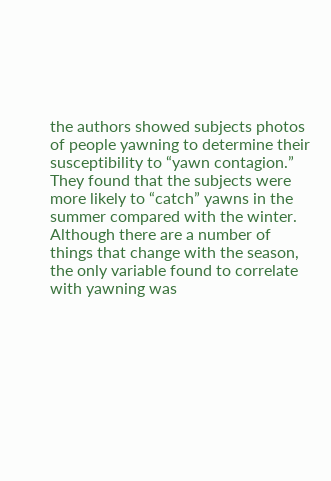the authors showed subjects photos of people yawning to determine their susceptibility to “yawn contagion.” They found that the subjects were more likely to “catch” yawns in the summer compared with the winter. Although there are a number of things that change with the season, the only variable found to correlate with yawning was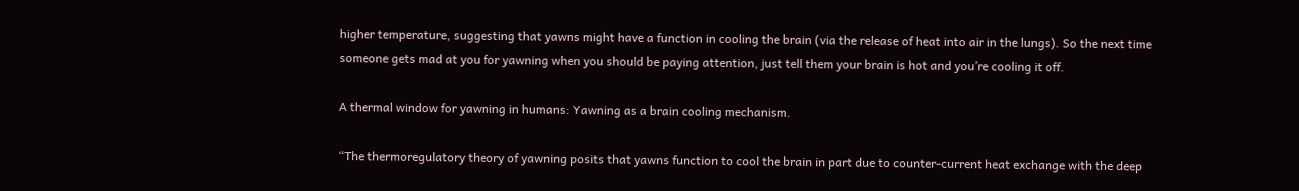higher temperature, suggesting that yawns might have a function in cooling the brain (via the release of heat into air in the lungs). So the next time someone gets mad at you for yawning when you should be paying attention, just tell them your brain is hot and you’re cooling it off.

A thermal window for yawning in humans: Yawning as a brain cooling mechanism.

“The thermoregulatory theory of yawning posits that yawns function to cool the brain in part due to counter-current heat exchange with the deep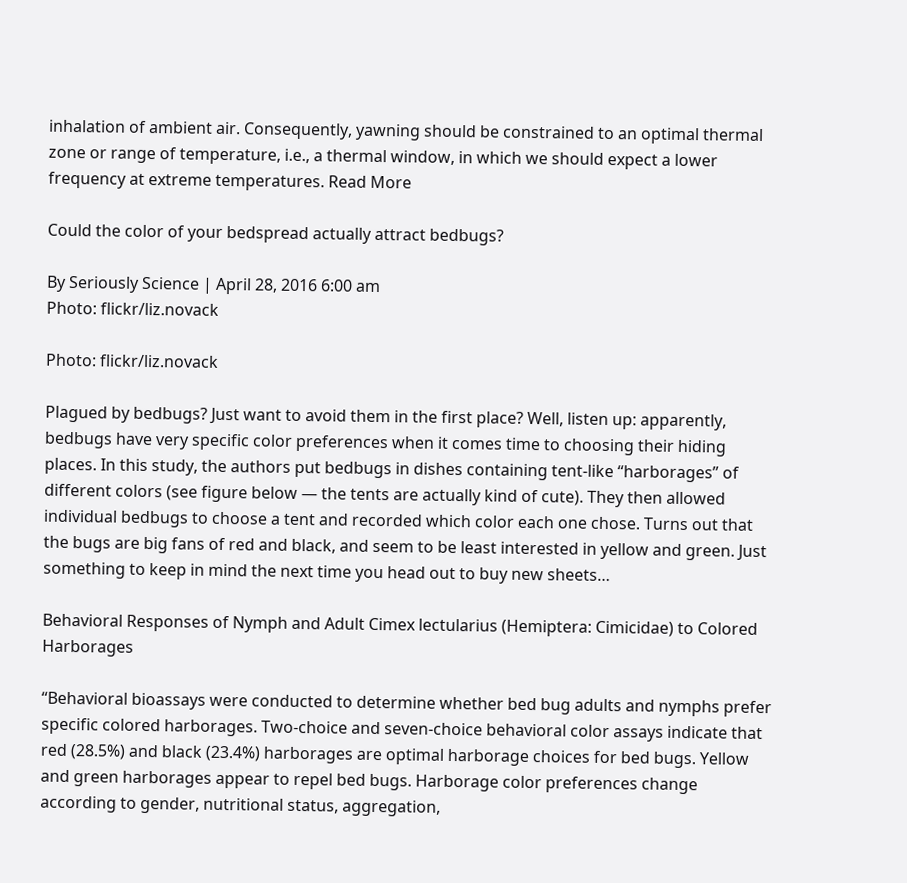inhalation of ambient air. Consequently, yawning should be constrained to an optimal thermal zone or range of temperature, i.e., a thermal window, in which we should expect a lower frequency at extreme temperatures. Read More

Could the color of your bedspread actually attract bedbugs?

By Seriously Science | April 28, 2016 6:00 am
Photo: flickr/liz.novack

Photo: flickr/liz.novack

Plagued by bedbugs? Just want to avoid them in the first place? Well, listen up: apparently, bedbugs have very specific color preferences when it comes time to choosing their hiding places. In this study, the authors put bedbugs in dishes containing tent-like “harborages” of different colors (see figure below — the tents are actually kind of cute). They then allowed individual bedbugs to choose a tent and recorded which color each one chose. Turns out that the bugs are big fans of red and black, and seem to be least interested in yellow and green. Just something to keep in mind the next time you head out to buy new sheets…

Behavioral Responses of Nymph and Adult Cimex lectularius (Hemiptera: Cimicidae) to Colored Harborages

“Behavioral bioassays were conducted to determine whether bed bug adults and nymphs prefer specific colored harborages. Two-choice and seven-choice behavioral color assays indicate that red (28.5%) and black (23.4%) harborages are optimal harborage choices for bed bugs. Yellow and green harborages appear to repel bed bugs. Harborage color preferences change according to gender, nutritional status, aggregation,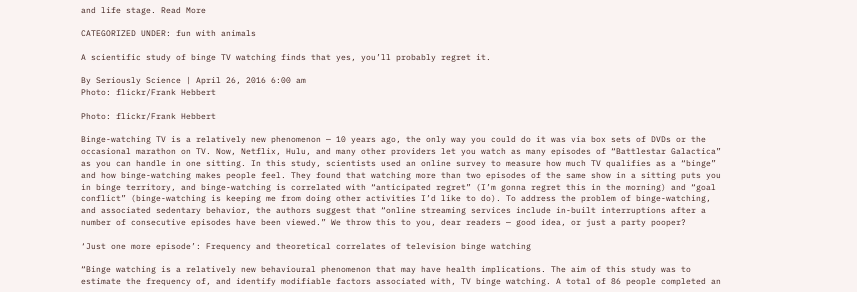and life stage. Read More

CATEGORIZED UNDER: fun with animals

A scientific study of binge TV watching finds that yes, you’ll probably regret it.

By Seriously Science | April 26, 2016 6:00 am
Photo: flickr/Frank Hebbert

Photo: flickr/Frank Hebbert

Binge-watching TV is a relatively new phenomenon — 10 years ago, the only way you could do it was via box sets of DVDs or the occasional marathon on TV. Now, Netflix, Hulu, and many other providers let you watch as many episodes of “Battlestar Galactica” as you can handle in one sitting. In this study, scientists used an online survey to measure how much TV qualifies as a “binge” and how binge-watching makes people feel. They found that watching more than two episodes of the same show in a sitting puts you in binge territory, and binge-watching is correlated with “anticipated regret” (I’m gonna regret this in the morning) and “goal conflict” (binge-watching is keeping me from doing other activities I’d like to do). To address the problem of binge-watching, and associated sedentary behavior, the authors suggest that “online streaming services include in-built interruptions after a number of consecutive episodes have been viewed.” We throw this to you, dear readers — good idea, or just a party pooper?

‘Just one more episode’: Frequency and theoretical correlates of television binge watching

“Binge watching is a relatively new behavioural phenomenon that may have health implications. The aim of this study was to estimate the frequency of, and identify modifiable factors associated with, TV binge watching. A total of 86 people completed an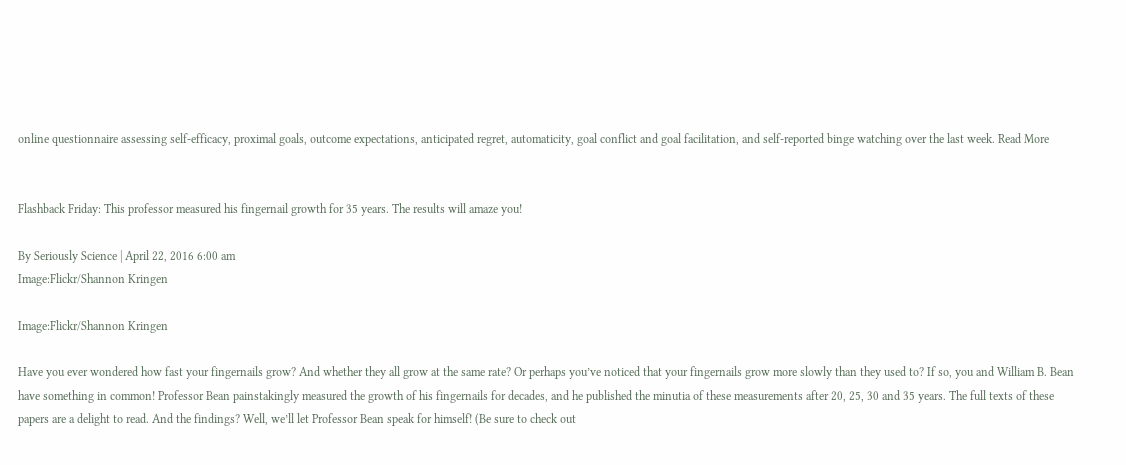online questionnaire assessing self-efficacy, proximal goals, outcome expectations, anticipated regret, automaticity, goal conflict and goal facilitation, and self-reported binge watching over the last week. Read More


Flashback Friday: This professor measured his fingernail growth for 35 years. The results will amaze you!

By Seriously Science | April 22, 2016 6:00 am
Image:Flickr/Shannon Kringen

Image:Flickr/Shannon Kringen

Have you ever wondered how fast your fingernails grow? And whether they all grow at the same rate? Or perhaps you’ve noticed that your fingernails grow more slowly than they used to? If so, you and William B. Bean have something in common! Professor Bean painstakingly measured the growth of his fingernails for decades, and he published the minutia of these measurements after 20, 25, 30 and 35 years. The full texts of these papers are a delight to read. And the findings? Well, we’ll let Professor Bean speak for himself! (Be sure to check out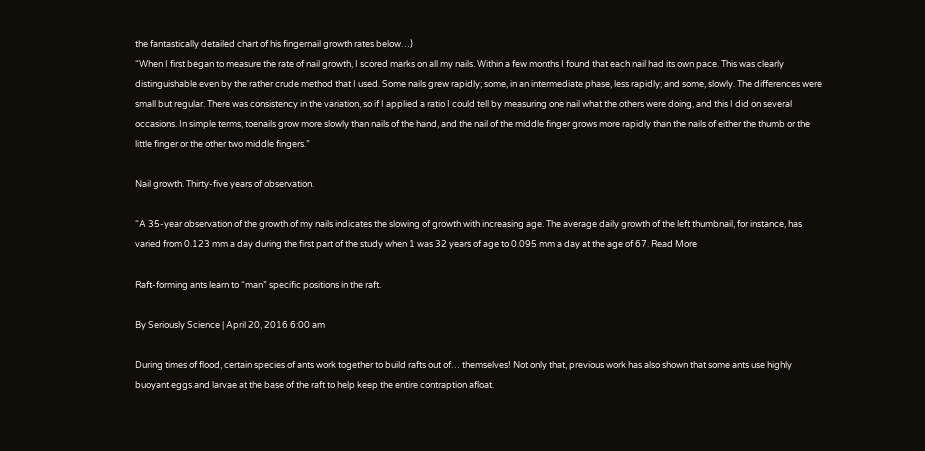the fantastically detailed chart of his fingernail growth rates below…)
“When I first began to measure the rate of nail growth, I scored marks on all my nails. Within a few months I found that each nail had its own pace. This was clearly distinguishable even by the rather crude method that I used. Some nails grew rapidly; some, in an intermediate phase, less rapidly; and some, slowly. The differences were small but regular. There was consistency in the variation, so if I applied a ratio I could tell by measuring one nail what the others were doing, and this I did on several occasions. In simple terms, toenails grow more slowly than nails of the hand, and the nail of the middle finger grows more rapidly than the nails of either the thumb or the little finger or the other two middle fingers.”

Nail growth. Thirty-five years of observation.

“A 35-year observation of the growth of my nails indicates the slowing of growth with increasing age. The average daily growth of the left thumbnail, for instance, has varied from 0.123 mm a day during the first part of the study when 1 was 32 years of age to 0.095 mm a day at the age of 67. Read More

Raft-forming ants learn to “man” specific positions in the raft.

By Seriously Science | April 20, 2016 6:00 am

During times of flood, certain species of ants work together to build rafts out of… themselves! Not only that, previous work has also shown that some ants use highly buoyant eggs and larvae at the base of the raft to help keep the entire contraption afloat.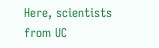Here, scientists from UC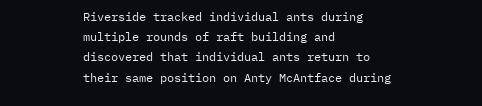Riverside tracked individual ants during multiple rounds of raft building and discovered that individual ants return to their same position on Anty McAntface during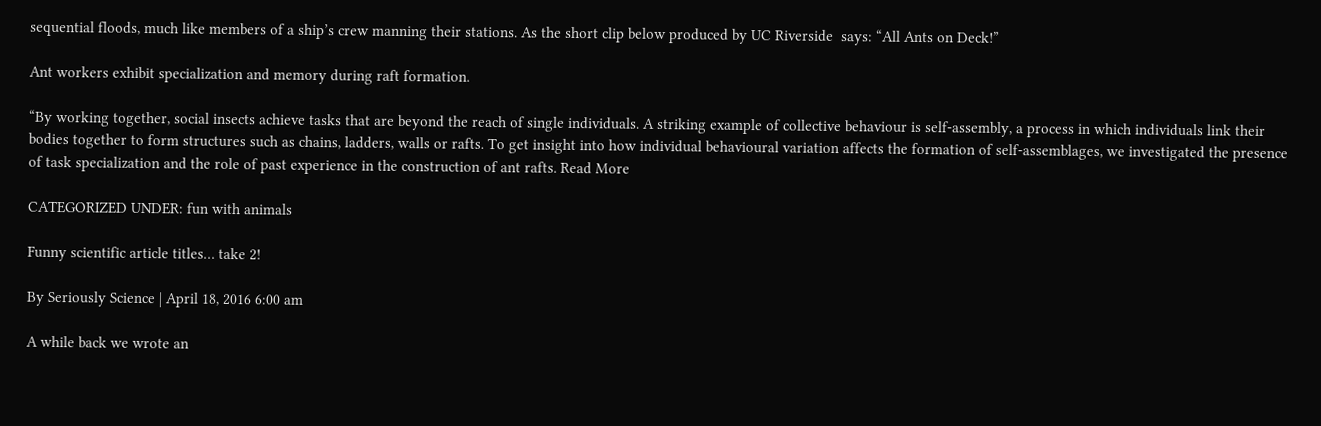sequential floods, much like members of a ship’s crew manning their stations. As the short clip below produced by UC Riverside  says: “All Ants on Deck!”

Ant workers exhibit specialization and memory during raft formation.

“By working together, social insects achieve tasks that are beyond the reach of single individuals. A striking example of collective behaviour is self-assembly, a process in which individuals link their bodies together to form structures such as chains, ladders, walls or rafts. To get insight into how individual behavioural variation affects the formation of self-assemblages, we investigated the presence of task specialization and the role of past experience in the construction of ant rafts. Read More

CATEGORIZED UNDER: fun with animals

Funny scientific article titles… take 2!

By Seriously Science | April 18, 2016 6:00 am

A while back we wrote an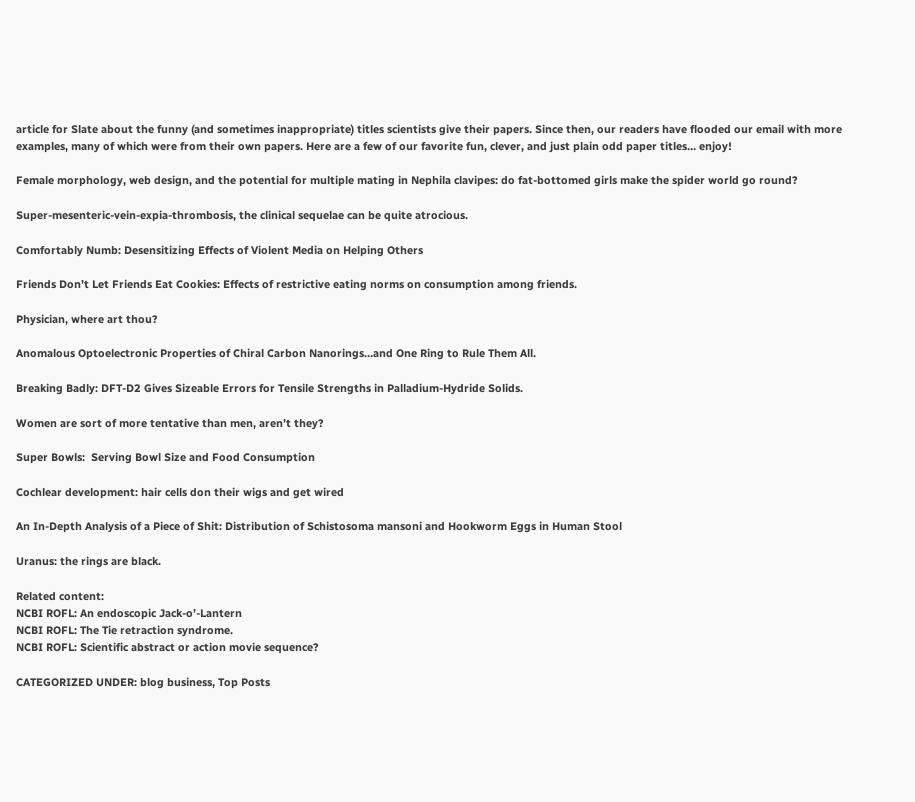article for Slate about the funny (and sometimes inappropriate) titles scientists give their papers. Since then, our readers have flooded our email with more examples, many of which were from their own papers. Here are a few of our favorite fun, clever, and just plain odd paper titles… enjoy!

Female morphology, web design, and the potential for multiple mating in Nephila clavipes: do fat-bottomed girls make the spider world go round?

Super-mesenteric-vein-expia-thrombosis, the clinical sequelae can be quite atrocious.

Comfortably Numb: Desensitizing Effects of Violent Media on Helping Others

Friends Don’t Let Friends Eat Cookies: Effects of restrictive eating norms on consumption among friends.

Physician, where art thou?

Anomalous Optoelectronic Properties of Chiral Carbon Nanorings…and One Ring to Rule Them All.

Breaking Badly: DFT-D2 Gives Sizeable Errors for Tensile Strengths in Palladium-Hydride Solids.

Women are sort of more tentative than men, aren’t they?

Super Bowls:  Serving Bowl Size and Food Consumption

Cochlear development: hair cells don their wigs and get wired

An In-Depth Analysis of a Piece of Shit: Distribution of Schistosoma mansoni and Hookworm Eggs in Human Stool

Uranus: the rings are black.

Related content:
NCBI ROFL: An endoscopic Jack-o’-Lantern
NCBI ROFL: The Tie retraction syndrome.
NCBI ROFL: Scientific abstract or action movie sequence?

CATEGORIZED UNDER: blog business, Top Posts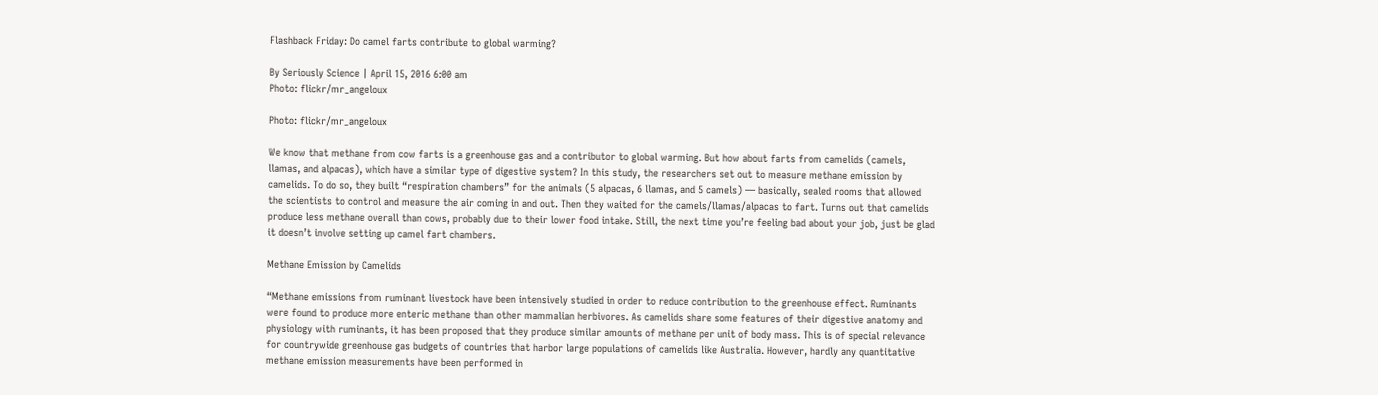Flashback Friday: Do camel farts contribute to global warming?

By Seriously Science | April 15, 2016 6:00 am
Photo: flickr/mr_angeloux

Photo: flickr/mr_angeloux

We know that methane from cow farts is a greenhouse gas and a contributor to global warming. But how about farts from camelids (camels, llamas, and alpacas), which have a similar type of digestive system? In this study, the researchers set out to measure methane emission by camelids. To do so, they built “respiration chambers” for the animals (5 alpacas, 6 llamas, and 5 camels) — basically, sealed rooms that allowed the scientists to control and measure the air coming in and out. Then they waited for the camels/llamas/alpacas to fart. Turns out that camelids produce less methane overall than cows, probably due to their lower food intake. Still, the next time you’re feeling bad about your job, just be glad it doesn’t involve setting up camel fart chambers.

Methane Emission by Camelids

“Methane emissions from ruminant livestock have been intensively studied in order to reduce contribution to the greenhouse effect. Ruminants were found to produce more enteric methane than other mammalian herbivores. As camelids share some features of their digestive anatomy and physiology with ruminants, it has been proposed that they produce similar amounts of methane per unit of body mass. This is of special relevance for countrywide greenhouse gas budgets of countries that harbor large populations of camelids like Australia. However, hardly any quantitative methane emission measurements have been performed in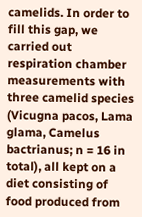camelids. In order to fill this gap, we carried out respiration chamber measurements with three camelid species (Vicugna pacos, Lama glama, Camelus bactrianus; n = 16 in total), all kept on a diet consisting of food produced from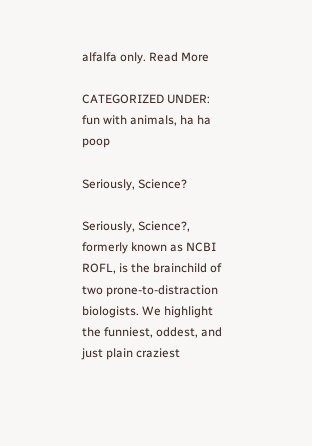alfalfa only. Read More

CATEGORIZED UNDER: fun with animals, ha ha poop

Seriously, Science?

Seriously, Science?, formerly known as NCBI ROFL, is the brainchild of two prone-to-distraction biologists. We highlight the funniest, oddest, and just plain craziest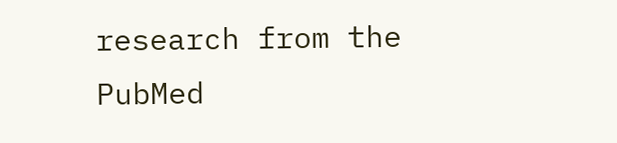research from the PubMed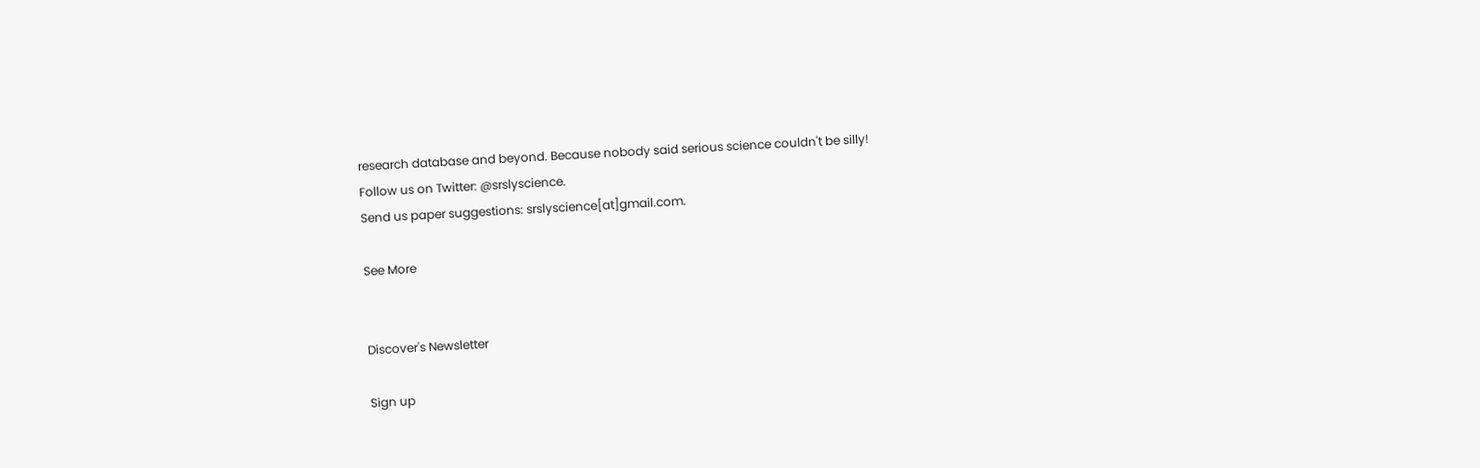research database and beyond. Because nobody said serious science couldn't be silly!
Follow us on Twitter: @srslyscience.
Send us paper suggestions: srslyscience[at]gmail.com.

See More


Discover's Newsletter

Sign up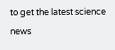to get the latest science news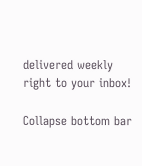delivered weekly right to your inbox!

Collapse bottom bar